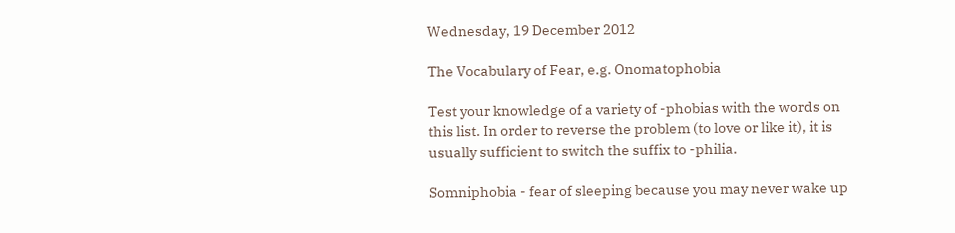Wednesday, 19 December 2012

The Vocabulary of Fear, e.g. Onomatophobia

Test your knowledge of a variety of -phobias with the words on this list. In order to reverse the problem (to love or like it), it is usually sufficient to switch the suffix to -philia.

Somniphobia - fear of sleeping because you may never wake up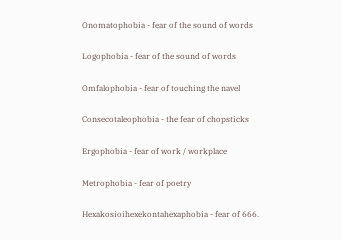Onomatophobia - fear of the sound of words

Logophobia - fear of the sound of words

Omfalophobia - fear of touching the navel

Consecotaleophobia - the fear of chopsticks

Ergophobia - fear of work / workplace

Metrophobia - fear of poetry

Hexakosioihexekontahexaphobia - fear of 666.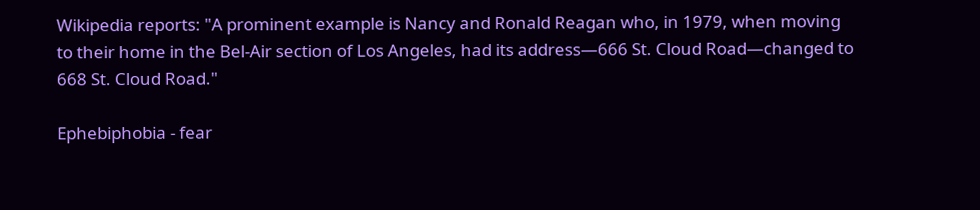Wikipedia reports: "A prominent example is Nancy and Ronald Reagan who, in 1979, when moving to their home in the Bel-Air section of Los Angeles, had its address—666 St. Cloud Road—changed to 668 St. Cloud Road."

Ephebiphobia - fear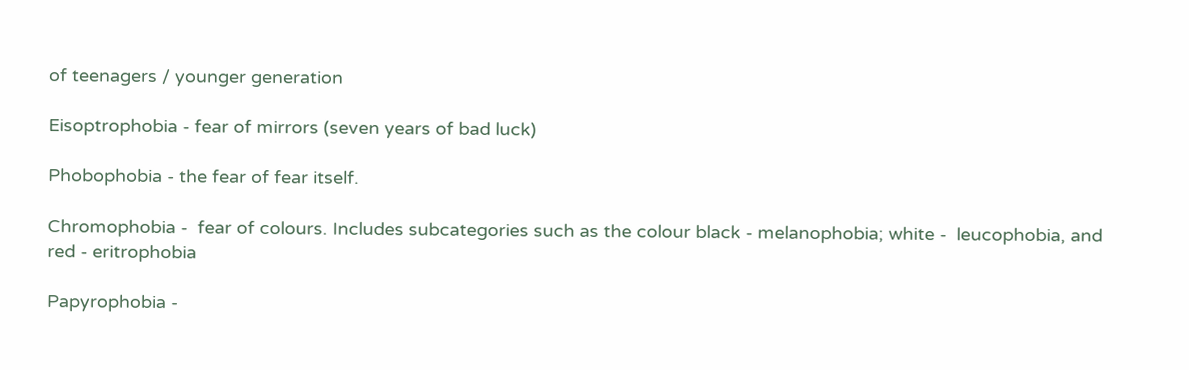of teenagers / younger generation

Eisoptrophobia - fear of mirrors (seven years of bad luck)

Phobophobia - the fear of fear itself.

Chromophobia -  fear of colours. Includes subcategories such as the colour black - melanophobia; white -  leucophobia, and red - eritrophobia

Papyrophobia -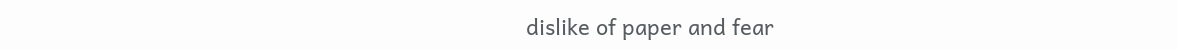dislike of paper and fear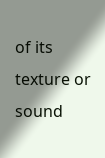of its texture or sound